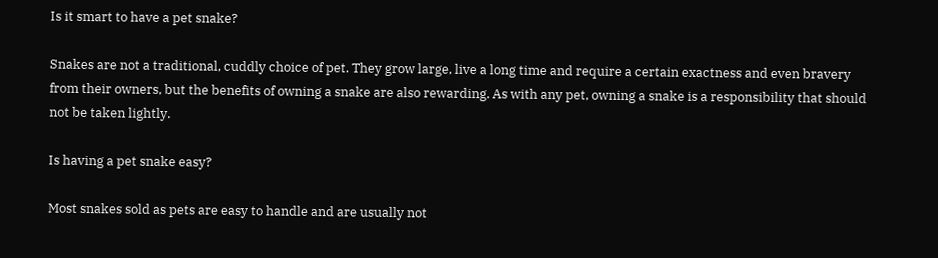Is it smart to have a pet snake?

Snakes are not a traditional, cuddly choice of pet. They grow large, live a long time and require a certain exactness and even bravery from their owners, but the benefits of owning a snake are also rewarding. As with any pet, owning a snake is a responsibility that should not be taken lightly.

Is having a pet snake easy?

Most snakes sold as pets are easy to handle and are usually not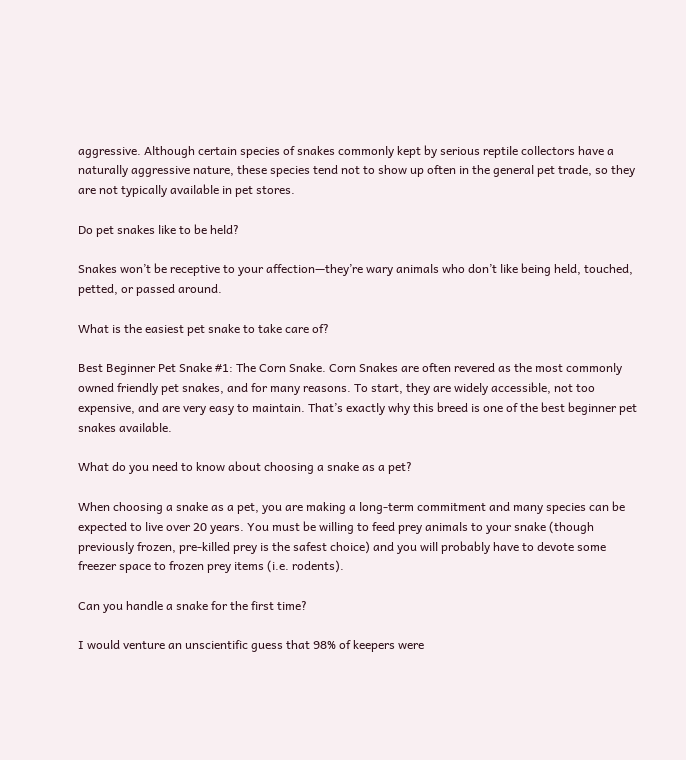aggressive. Although certain species of snakes commonly kept by serious reptile collectors have a naturally aggressive nature, these species tend not to show up often in the general pet trade, so they are not typically available in pet stores.

Do pet snakes like to be held?

Snakes won’t be receptive to your affection—they’re wary animals who don’t like being held, touched, petted, or passed around.

What is the easiest pet snake to take care of?

Best Beginner Pet Snake #1: The Corn Snake. Corn Snakes are often revered as the most commonly owned friendly pet snakes, and for many reasons. To start, they are widely accessible, not too expensive, and are very easy to maintain. That’s exactly why this breed is one of the best beginner pet snakes available.

What do you need to know about choosing a snake as a pet?

When choosing a snake as a pet, you are making a long-term commitment and many species can be expected to live over 20 years. You must be willing to feed prey animals to your snake (though previously frozen, pre-killed prey is the safest choice) and you will probably have to devote some freezer space to frozen prey items (i.e. rodents).

Can you handle a snake for the first time?

I would venture an unscientific guess that 98% of keepers were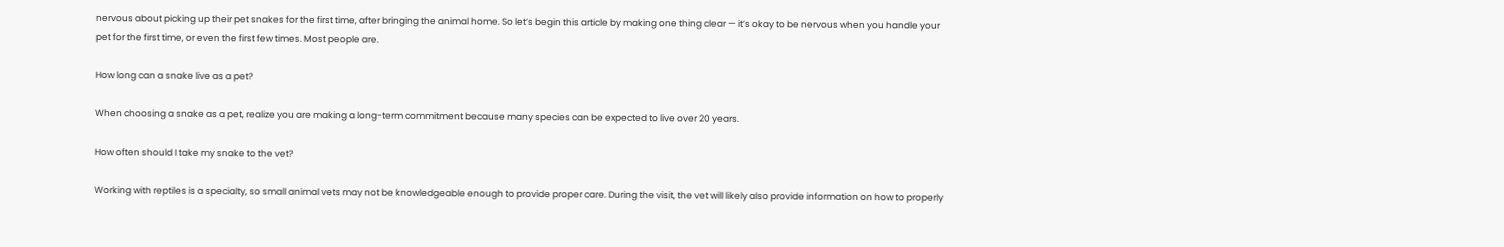nervous about picking up their pet snakes for the first time, after bringing the animal home. So let’s begin this article by making one thing clear — it’s okay to be nervous when you handle your pet for the first time, or even the first few times. Most people are.

How long can a snake live as a pet?

When choosing a snake as a pet, realize you are making a long-term commitment because many species can be expected to live over 20 years.

How often should I take my snake to the vet?

Working with reptiles is a specialty, so small animal vets may not be knowledgeable enough to provide proper care. During the visit, the vet will likely also provide information on how to properly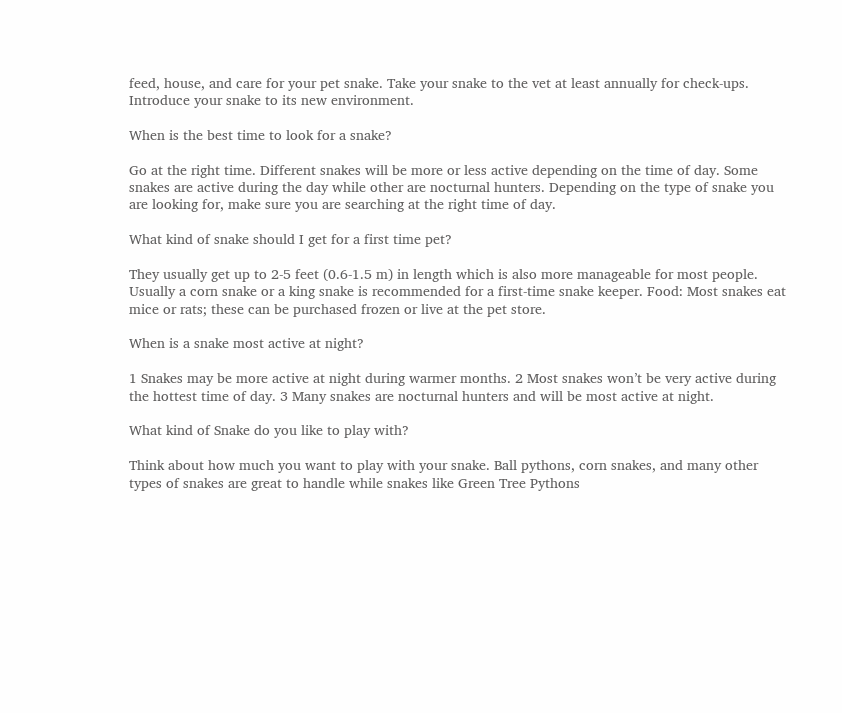feed, house, and care for your pet snake. Take your snake to the vet at least annually for check-ups. Introduce your snake to its new environment.

When is the best time to look for a snake?

Go at the right time. Different snakes will be more or less active depending on the time of day. Some snakes are active during the day while other are nocturnal hunters. Depending on the type of snake you are looking for, make sure you are searching at the right time of day.

What kind of snake should I get for a first time pet?

They usually get up to 2-5 feet (0.6-1.5 m) in length which is also more manageable for most people. Usually a corn snake or a king snake is recommended for a first-time snake keeper. Food: Most snakes eat mice or rats; these can be purchased frozen or live at the pet store.

When is a snake most active at night?

1 Snakes may be more active at night during warmer months. 2 Most snakes won’t be very active during the hottest time of day. 3 Many snakes are nocturnal hunters and will be most active at night.

What kind of Snake do you like to play with?

Think about how much you want to play with your snake. Ball pythons, corn snakes, and many other types of snakes are great to handle while snakes like Green Tree Pythons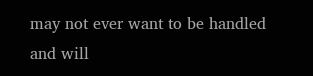may not ever want to be handled and will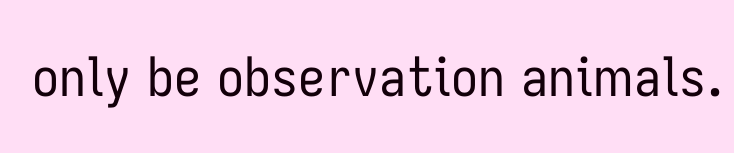only be observation animals.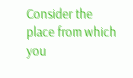Consider the place from which you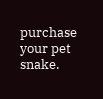purchase your pet snake.